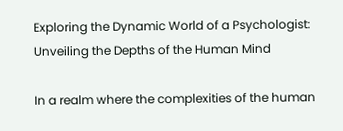Exploring the Dynamic World of a Psychologist: Unveiling the Depths of the Human Mind

In a realm where the complexities of the human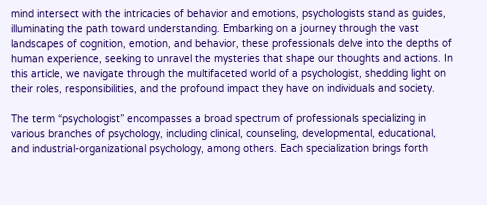mind intersect with the intricacies of behavior and emotions, psychologists stand as guides, illuminating the path toward understanding. Embarking on a journey through the vast landscapes of cognition, emotion, and behavior, these professionals delve into the depths of human experience, seeking to unravel the mysteries that shape our thoughts and actions. In this article, we navigate through the multifaceted world of a psychologist, shedding light on their roles, responsibilities, and the profound impact they have on individuals and society.

The term “psychologist” encompasses a broad spectrum of professionals specializing in various branches of psychology, including clinical, counseling, developmental, educational, and industrial-organizational psychology, among others. Each specialization brings forth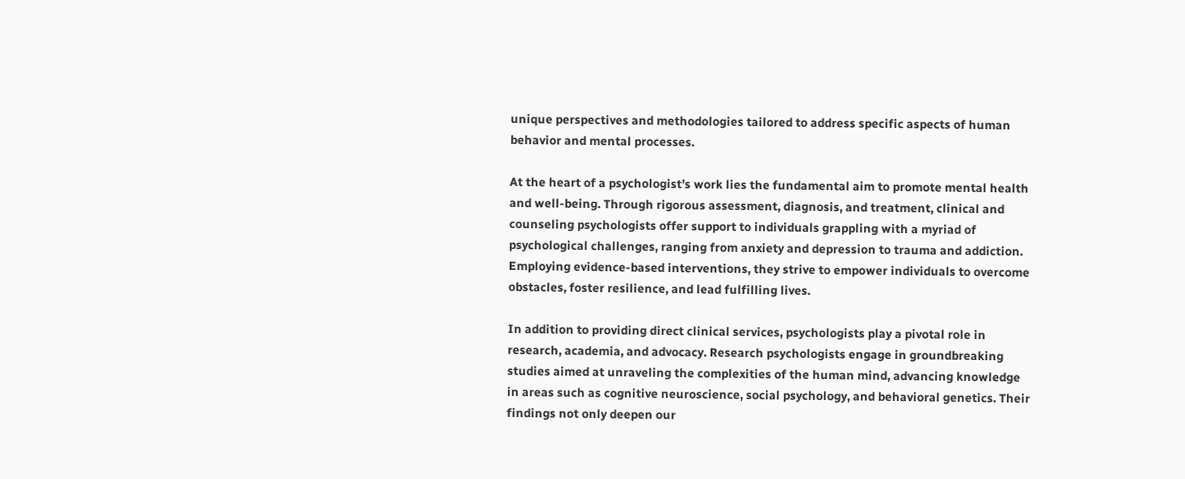unique perspectives and methodologies tailored to address specific aspects of human behavior and mental processes.

At the heart of a psychologist’s work lies the fundamental aim to promote mental health and well-being. Through rigorous assessment, diagnosis, and treatment, clinical and counseling psychologists offer support to individuals grappling with a myriad of psychological challenges, ranging from anxiety and depression to trauma and addiction. Employing evidence-based interventions, they strive to empower individuals to overcome obstacles, foster resilience, and lead fulfilling lives.

In addition to providing direct clinical services, psychologists play a pivotal role in research, academia, and advocacy. Research psychologists engage in groundbreaking studies aimed at unraveling the complexities of the human mind, advancing knowledge in areas such as cognitive neuroscience, social psychology, and behavioral genetics. Their findings not only deepen our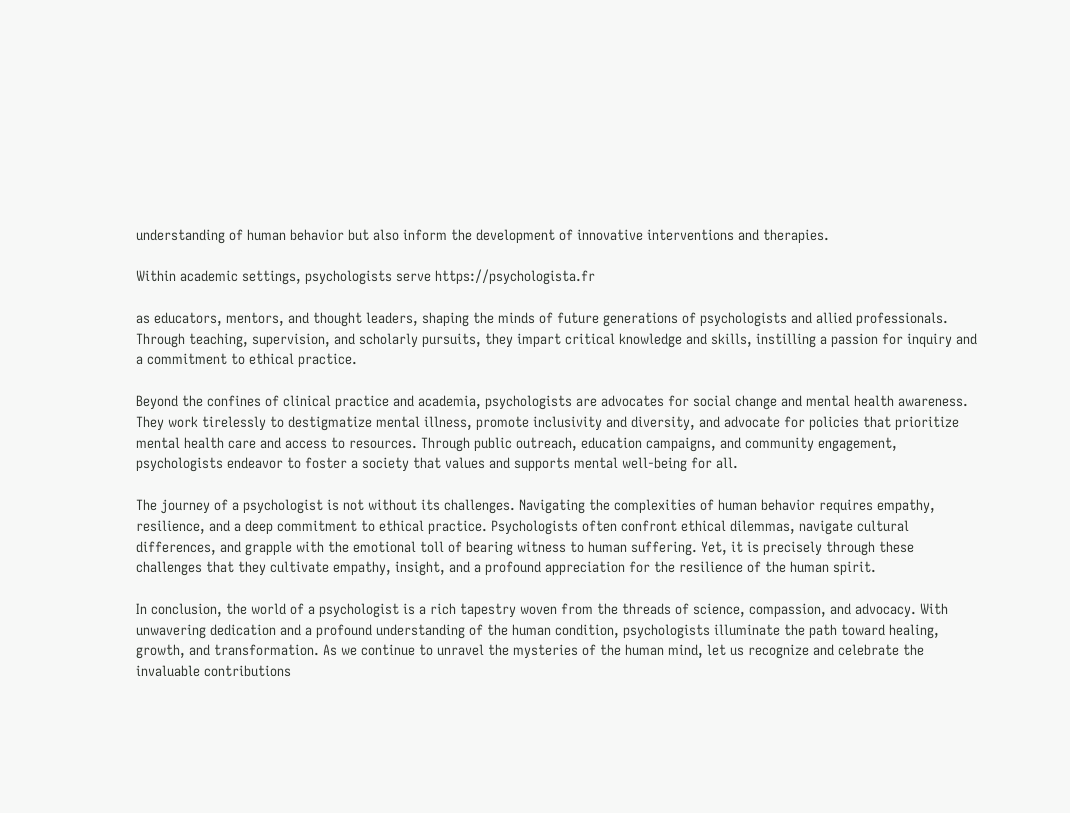understanding of human behavior but also inform the development of innovative interventions and therapies.

Within academic settings, psychologists serve https://psychologista.fr

as educators, mentors, and thought leaders, shaping the minds of future generations of psychologists and allied professionals. Through teaching, supervision, and scholarly pursuits, they impart critical knowledge and skills, instilling a passion for inquiry and a commitment to ethical practice.

Beyond the confines of clinical practice and academia, psychologists are advocates for social change and mental health awareness. They work tirelessly to destigmatize mental illness, promote inclusivity and diversity, and advocate for policies that prioritize mental health care and access to resources. Through public outreach, education campaigns, and community engagement, psychologists endeavor to foster a society that values and supports mental well-being for all.

The journey of a psychologist is not without its challenges. Navigating the complexities of human behavior requires empathy, resilience, and a deep commitment to ethical practice. Psychologists often confront ethical dilemmas, navigate cultural differences, and grapple with the emotional toll of bearing witness to human suffering. Yet, it is precisely through these challenges that they cultivate empathy, insight, and a profound appreciation for the resilience of the human spirit.

In conclusion, the world of a psychologist is a rich tapestry woven from the threads of science, compassion, and advocacy. With unwavering dedication and a profound understanding of the human condition, psychologists illuminate the path toward healing, growth, and transformation. As we continue to unravel the mysteries of the human mind, let us recognize and celebrate the invaluable contributions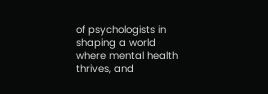of psychologists in shaping a world where mental health thrives, and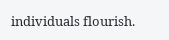individuals flourish.